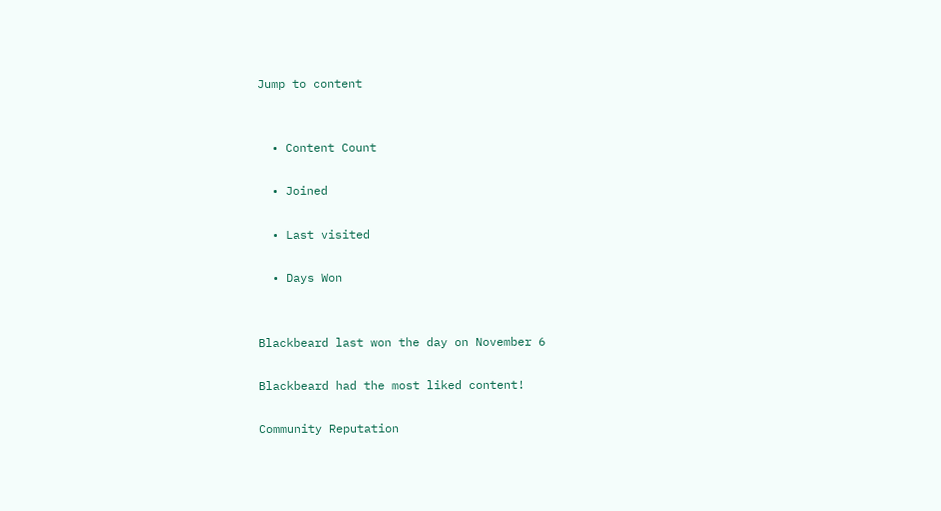Jump to content


  • Content Count

  • Joined

  • Last visited

  • Days Won


Blackbeard last won the day on November 6

Blackbeard had the most liked content!

Community Reputation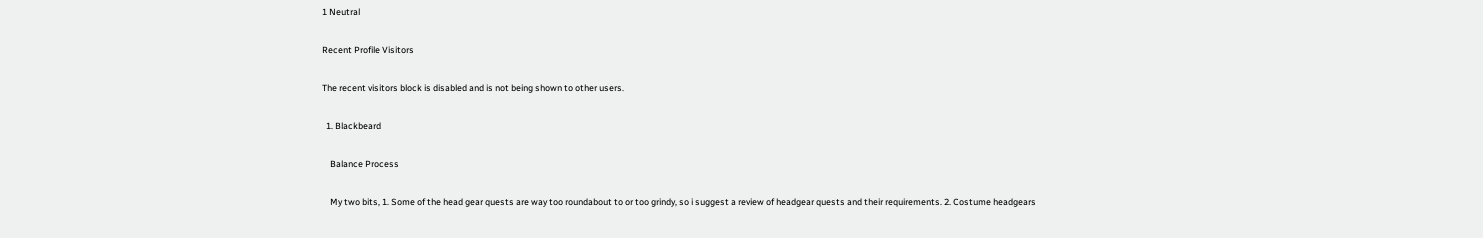1 Neutral

Recent Profile Visitors

The recent visitors block is disabled and is not being shown to other users.

  1. Blackbeard

    Balance Process

    My two bits, 1. Some of the head gear quests are way too roundabout to or too grindy, so i suggest a review of headgear quests and their requirements. 2. Costume headgears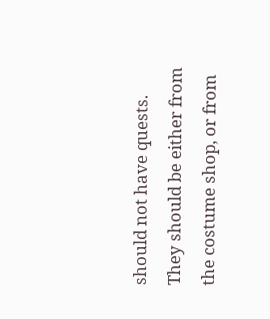should not have quests. They should be either from the costume shop, or from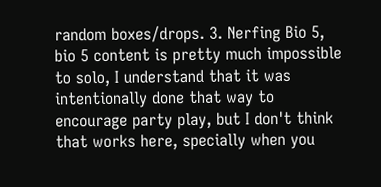random boxes/drops. 3. Nerfing Bio 5, bio 5 content is pretty much impossible to solo, I understand that it was intentionally done that way to encourage party play, but I don't think that works here, specially when you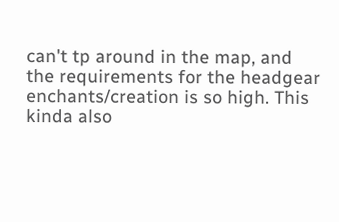can't tp around in the map, and the requirements for the headgear enchants/creation is so high. This kinda also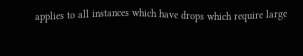applies to all instances which have drops which require large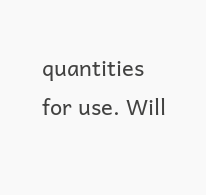quantities for use. Will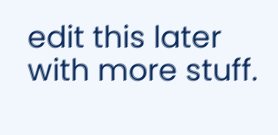edit this later with more stuff.